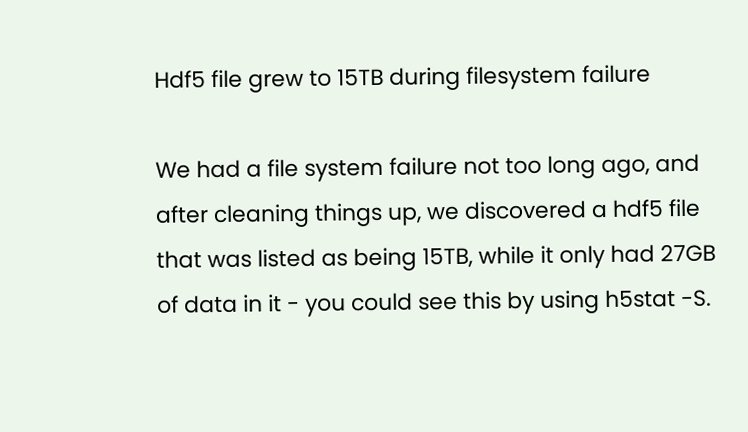Hdf5 file grew to 15TB during filesystem failure

We had a file system failure not too long ago, and after cleaning things up, we discovered a hdf5 file that was listed as being 15TB, while it only had 27GB of data in it - you could see this by using h5stat -S.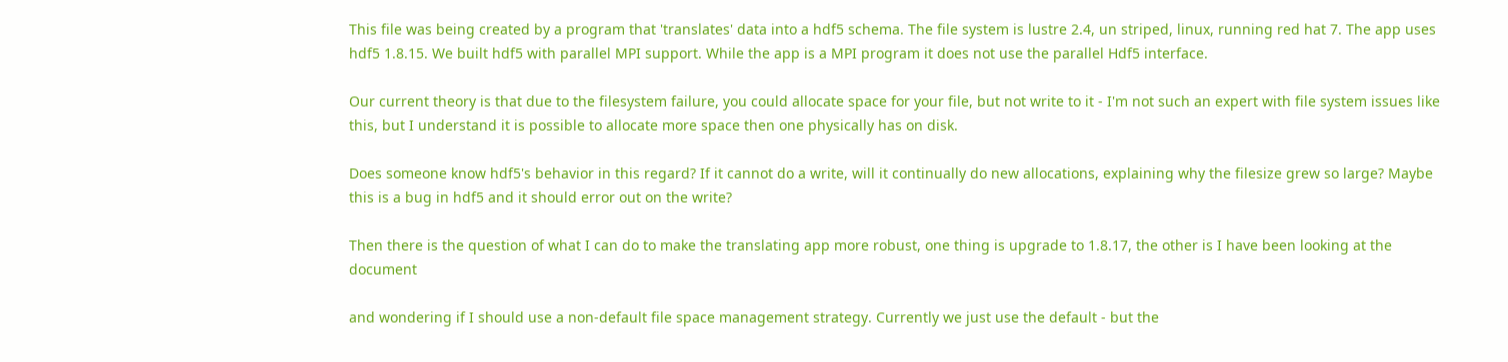This file was being created by a program that 'translates' data into a hdf5 schema. The file system is lustre 2.4, un striped, linux, running red hat 7. The app uses hdf5 1.8.15. We built hdf5 with parallel MPI support. While the app is a MPI program it does not use the parallel Hdf5 interface.

Our current theory is that due to the filesystem failure, you could allocate space for your file, but not write to it - I'm not such an expert with file system issues like this, but I understand it is possible to allocate more space then one physically has on disk.

Does someone know hdf5's behavior in this regard? If it cannot do a write, will it continually do new allocations, explaining why the filesize grew so large? Maybe this is a bug in hdf5 and it should error out on the write?

Then there is the question of what I can do to make the translating app more robust, one thing is upgrade to 1.8.17, the other is I have been looking at the document

and wondering if I should use a non-default file space management strategy. Currently we just use the default - but the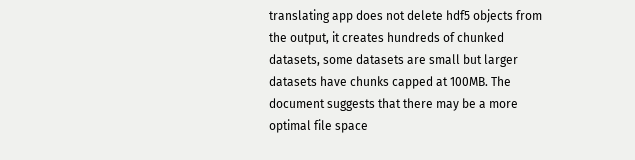translating app does not delete hdf5 objects from the output, it creates hundreds of chunked datasets, some datasets are small but larger datasets have chunks capped at 100MB. The document suggests that there may be a more optimal file space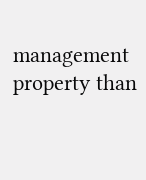management property than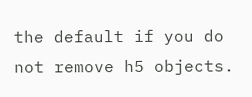the default if you do not remove h5 objects.